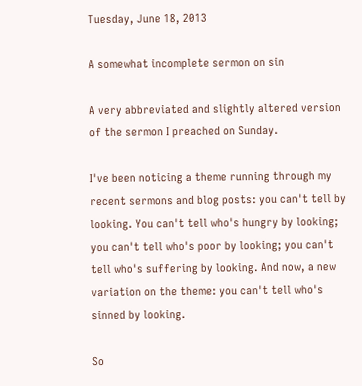Tuesday, June 18, 2013

A somewhat incomplete sermon on sin

A very abbreviated and slightly altered version of the sermon I preached on Sunday.

I've been noticing a theme running through my recent sermons and blog posts: you can't tell by looking. You can't tell who's hungry by looking; you can't tell who's poor by looking; you can't tell who's suffering by looking. And now, a new variation on the theme: you can't tell who's sinned by looking.

So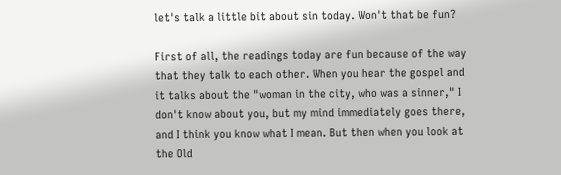let's talk a little bit about sin today. Won't that be fun?

First of all, the readings today are fun because of the way that they talk to each other. When you hear the gospel and it talks about the "woman in the city, who was a sinner," I don't know about you, but my mind immediately goes there, and I think you know what I mean. But then when you look at the Old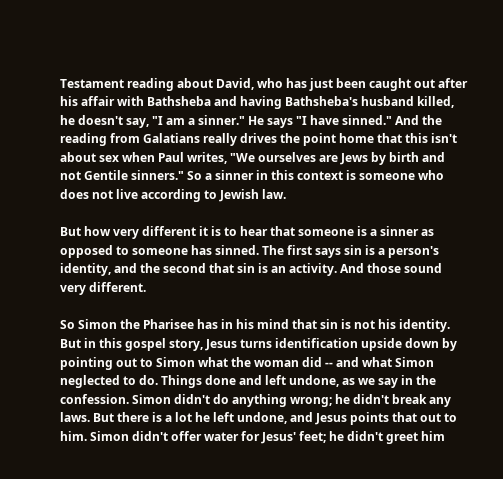Testament reading about David, who has just been caught out after his affair with Bathsheba and having Bathsheba's husband killed, he doesn't say, "I am a sinner." He says "I have sinned." And the reading from Galatians really drives the point home that this isn't about sex when Paul writes, "We ourselves are Jews by birth and not Gentile sinners." So a sinner in this context is someone who does not live according to Jewish law.

But how very different it is to hear that someone is a sinner as opposed to someone has sinned. The first says sin is a person's identity, and the second that sin is an activity. And those sound very different.

So Simon the Pharisee has in his mind that sin is not his identity. But in this gospel story, Jesus turns identification upside down by pointing out to Simon what the woman did -- and what Simon neglected to do. Things done and left undone, as we say in the confession. Simon didn't do anything wrong; he didn't break any laws. But there is a lot he left undone, and Jesus points that out to him. Simon didn't offer water for Jesus' feet; he didn't greet him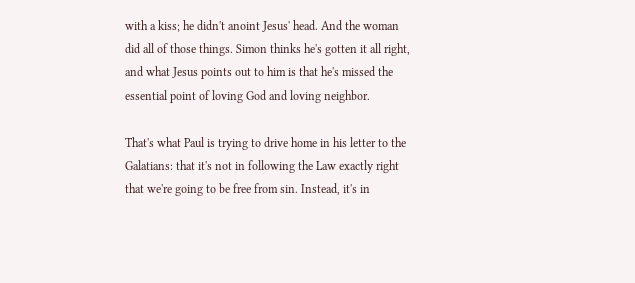with a kiss; he didn't anoint Jesus' head. And the woman did all of those things. Simon thinks he's gotten it all right, and what Jesus points out to him is that he's missed the essential point of loving God and loving neighbor.

That's what Paul is trying to drive home in his letter to the Galatians: that it's not in following the Law exactly right that we're going to be free from sin. Instead, it's in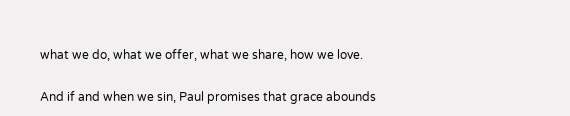what we do, what we offer, what we share, how we love.

And if and when we sin, Paul promises that grace abounds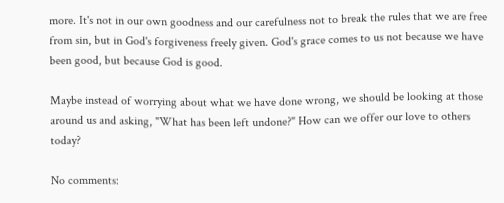more. It's not in our own goodness and our carefulness not to break the rules that we are free from sin, but in God's forgiveness freely given. God's grace comes to us not because we have been good, but because God is good.

Maybe instead of worrying about what we have done wrong, we should be looking at those around us and asking, "What has been left undone?" How can we offer our love to others today?

No comments: